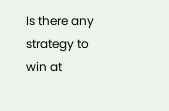Is there any strategy to win at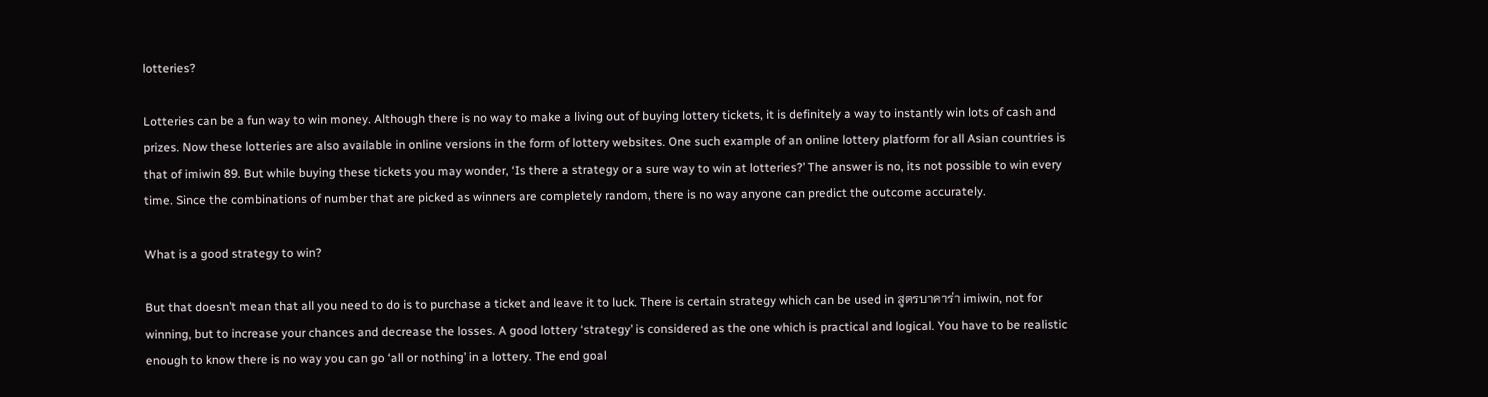lotteries?

Lotteries can be a fun way to win money. Although there is no way to make a living out of buying lottery tickets, it is definitely a way to instantly win lots of cash and prizes. Now these lotteries are also available in online versions in the form of lottery websites. One such example of an online lottery platform for all Asian countries is that of imiwin 89. But while buying these tickets you may wonder, ‘Is there a strategy or a sure way to win at lotteries?’ The answer is no, its not possible to win every time. Since the combinations of number that are picked as winners are completely random, there is no way anyone can predict the outcome accurately.

What is a good strategy to win?

But that doesn’t mean that all you need to do is to purchase a ticket and leave it to luck. There is certain strategy which can be used in สูตรบาคาร่า imiwin, not for winning, but to increase your chances and decrease the losses. A good lottery ‘strategy’ is considered as the one which is practical and logical. You have to be realistic enough to know there is no way you can go ‘all or nothing’ in a lottery. The end goal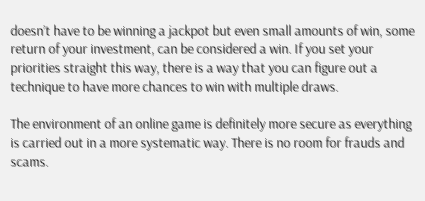doesn’t have to be winning a jackpot but even small amounts of win, some return of your investment, can be considered a win. If you set your priorities straight this way, there is a way that you can figure out a technique to have more chances to win with multiple draws.

The environment of an online game is definitely more secure as everything is carried out in a more systematic way. There is no room for frauds and scams.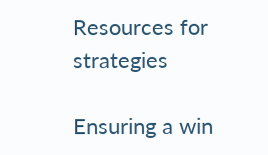Resources for strategies

Ensuring a win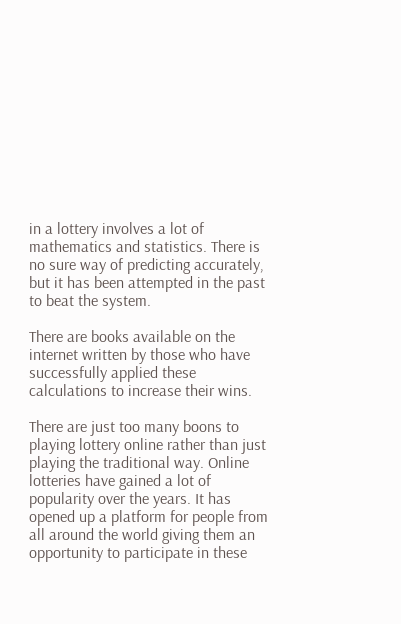in a lottery involves a lot of mathematics and statistics. There is no sure way of predicting accurately, but it has been attempted in the past to beat the system.

There are books available on the internet written by those who have successfully applied these calculations to increase their wins.

There are just too many boons to playing lottery online rather than just playing the traditional way. Online lotteries have gained a lot of popularity over the years. It has opened up a platform for people from all around the world giving them an opportunity to participate in these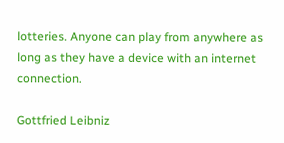lotteries. Anyone can play from anywhere as long as they have a device with an internet connection.

Gottfried Leibniz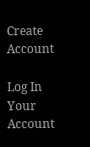Create Account

Log In Your Account